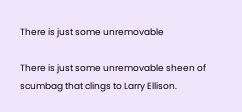There is just some unremovable

There is just some unremovable sheen of scumbag that clings to Larry Ellison.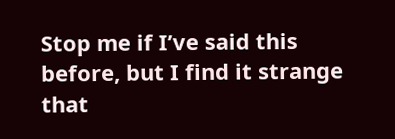Stop me if I’ve said this before, but I find it strange that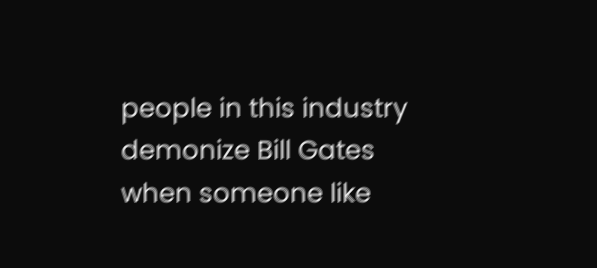people in this industry demonize Bill Gates when someone like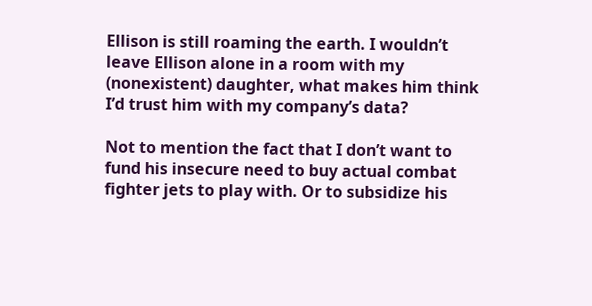Ellison is still roaming the earth. I wouldn’t leave Ellison alone in a room with my (nonexistent) daughter, what makes him think I’d trust him with my company’s data?

Not to mention the fact that I don’t want to fund his insecure need to buy actual combat fighter jets to play with. Or to subsidize his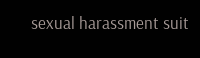sexual harassment suit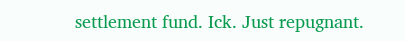settlement fund. Ick. Just repugnant.